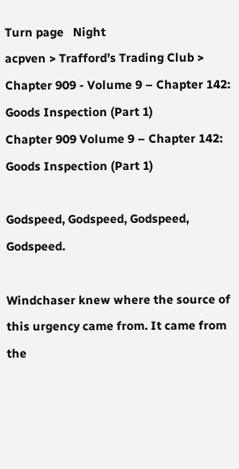Turn page   Night
acpven > Trafford’s Trading Club > Chapter 909 - Volume 9 – Chapter 142: Goods Inspection (Part 1)
Chapter 909 Volume 9 – Chapter 142: Goods Inspection (Part 1)

Godspeed, Godspeed, Godspeed, Godspeed.

Windchaser knew where the source of this urgency came from. It came from the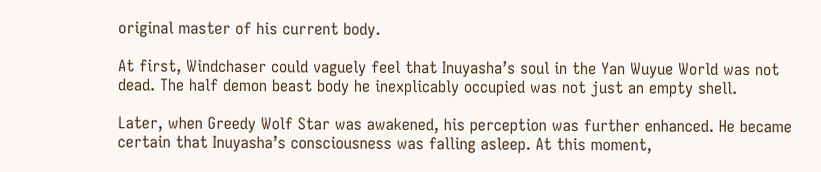original master of his current body.

At first, Windchaser could vaguely feel that Inuyasha’s soul in the Yan Wuyue World was not dead. The half demon beast body he inexplicably occupied was not just an empty shell.

Later, when Greedy Wolf Star was awakened, his perception was further enhanced. He became certain that Inuyasha’s consciousness was falling asleep. At this moment,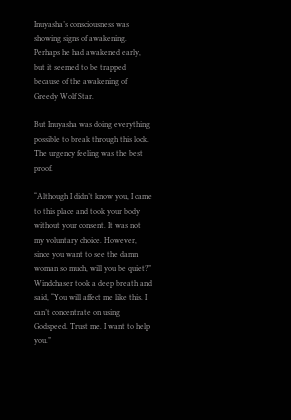Inuyasha’s consciousness was showing signs of awakening. Perhaps he had awakened early, but it seemed to be trapped because of the awakening of Greedy Wolf Star.

But Inuyasha was doing everything possible to break through this lock. The urgency feeling was the best proof.

“Although I didn’t know you, I came to this place and took your body without your consent. It was not my voluntary choice. However, since you want to see the damn woman so much, will you be quiet?” Windchaser took a deep breath and said, “You will affect me like this. I can’t concentrate on using Godspeed. Trust me. I want to help you.”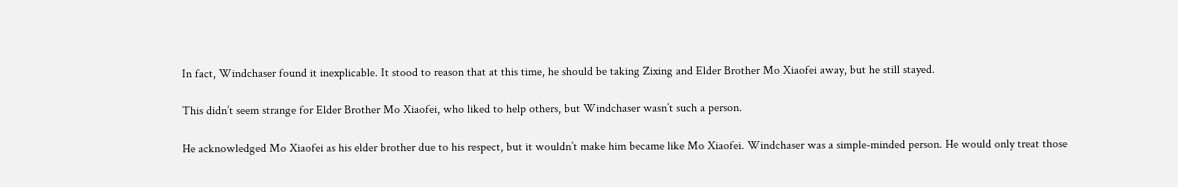In fact, Windchaser found it inexplicable. It stood to reason that at this time, he should be taking Zixing and Elder Brother Mo Xiaofei away, but he still stayed.

This didn’t seem strange for Elder Brother Mo Xiaofei, who liked to help others, but Windchaser wasn’t such a person.

He acknowledged Mo Xiaofei as his elder brother due to his respect, but it wouldn’t make him became like Mo Xiaofei. Windchaser was a simple-minded person. He would only treat those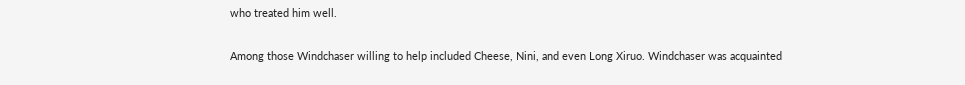who treated him well.

Among those Windchaser willing to help included Cheese, Nini, and even Long Xiruo. Windchaser was acquainted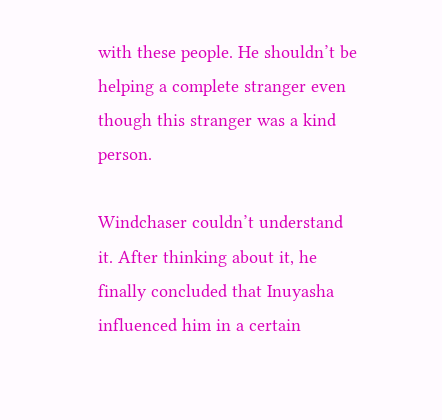with these people. He shouldn’t be helping a complete stranger even though this stranger was a kind person.

Windchaser couldn’t understand it. After thinking about it, he finally concluded that Inuyasha influenced him in a certain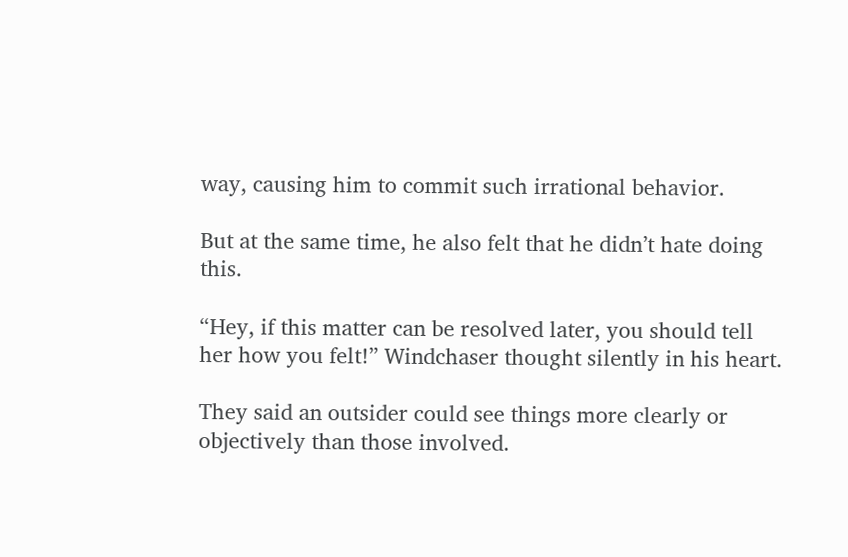way, causing him to commit such irrational behavior.

But at the same time, he also felt that he didn’t hate doing this.

“Hey, if this matter can be resolved later, you should tell her how you felt!” Windchaser thought silently in his heart.

They said an outsider could see things more clearly or objectively than those involved.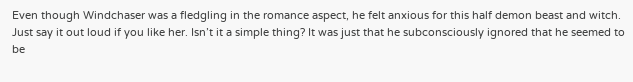Even though Windchaser was a fledgling in the romance aspect, he felt anxious for this half demon beast and witch. Just say it out loud if you like her. Isn’t it a simple thing? It was just that he subconsciously ignored that he seemed to be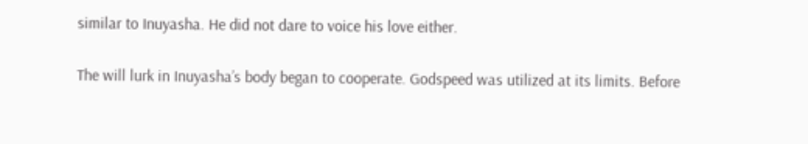similar to Inuyasha. He did not dare to voice his love either.

The will lurk in Inuyasha’s body began to cooperate. Godspeed was utilized at its limits. Before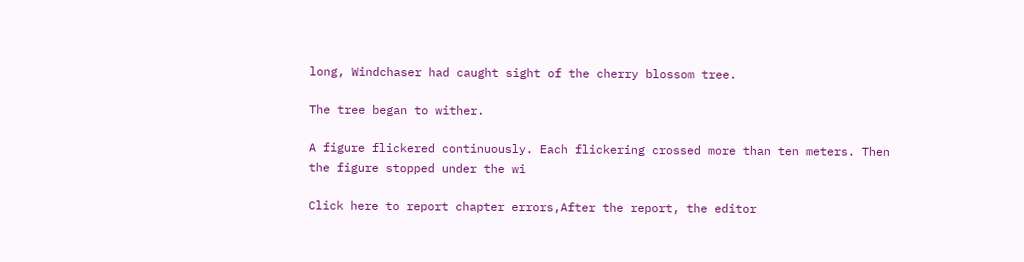long, Windchaser had caught sight of the cherry blossom tree.

The tree began to wither.

A figure flickered continuously. Each flickering crossed more than ten meters. Then the figure stopped under the wi

Click here to report chapter errors,After the report, the editor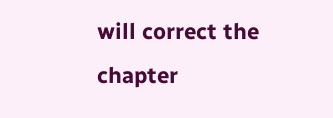will correct the chapter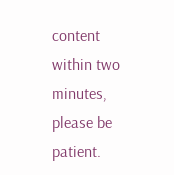content within two minutes, please be patient.